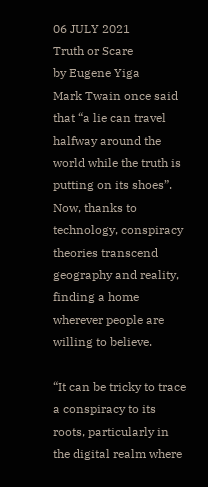06 JULY 2021
Truth or Scare
by Eugene Yiga
Mark Twain once said that “a lie can travel halfway around the world while the truth is putting on its shoes”. Now, thanks to technology, conspiracy theories transcend geography and reality, finding a home wherever people are willing to believe.

“It can be tricky to trace a conspiracy to its roots, particularly in the digital realm where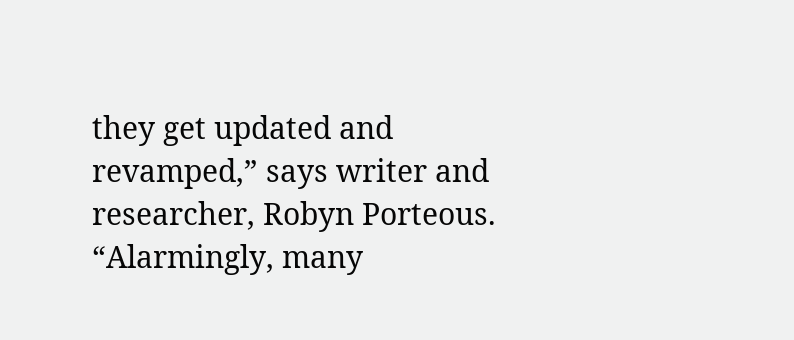they get updated and revamped,” says writer and researcher, Robyn Porteous. “Alarmingly, many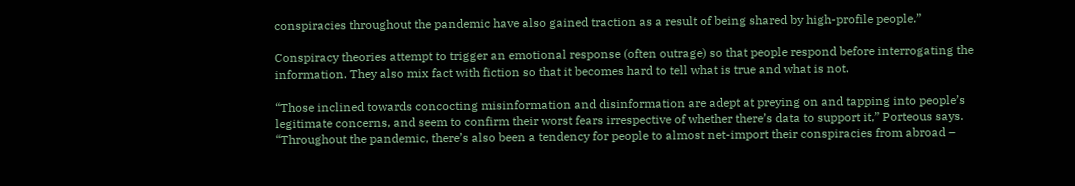conspiracies throughout the pandemic have also gained traction as a result of being shared by high-profile people.”

Conspiracy theories attempt to trigger an emotional response (often outrage) so that people respond before interrogating the information. They also mix fact with fiction so that it becomes hard to tell what is true and what is not.

“Those inclined towards concocting misinformation and disinformation are adept at preying on and tapping into people’s legitimate concerns, and seem to confirm their worst fears irrespective of whether there’s data to support it,” Porteous says. “Throughout the pandemic, there’s also been a tendency for people to almost net-import their conspiracies from abroad –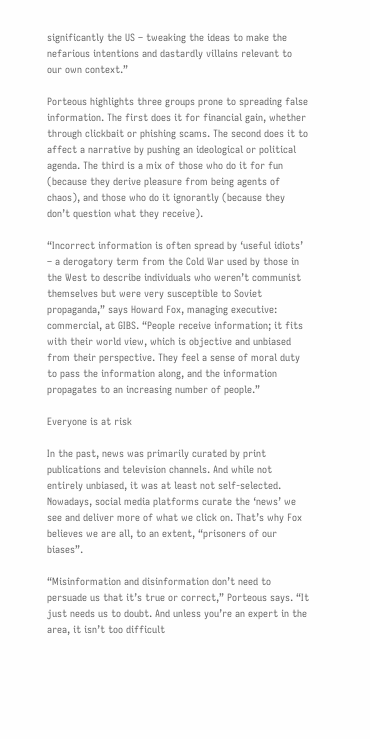significantly the US – tweaking the ideas to make the nefarious intentions and dastardly villains relevant to our own context.”

Porteous highlights three groups prone to spreading false information. The first does it for financial gain, whether through clickbait or phishing scams. The second does it to affect a narrative by pushing an ideological or political agenda. The third is a mix of those who do it for fun (because they derive pleasure from being agents of chaos), and those who do it ignorantly (because they don’t question what they receive).

“Incorrect information is often spread by ‘useful idiots’ – a derogatory term from the Cold War used by those in the West to describe individuals who weren’t communist themselves but were very susceptible to Soviet propaganda,” says Howard Fox, managing executive: commercial, at GIBS. “People receive information; it fits with their world view, which is objective and unbiased from their perspective. They feel a sense of moral duty to pass the information along, and the information propagates to an increasing number of people.”

Everyone is at risk

In the past, news was primarily curated by print publications and television channels. And while not entirely unbiased, it was at least not self-selected. Nowadays, social media platforms curate the ‘news’ we see and deliver more of what we click on. That’s why Fox believes we are all, to an extent, “prisoners of our biases”.

“Misinformation and disinformation don’t need to persuade us that it’s true or correct,” Porteous says. “It just needs us to doubt. And unless you’re an expert in the area, it isn’t too difficult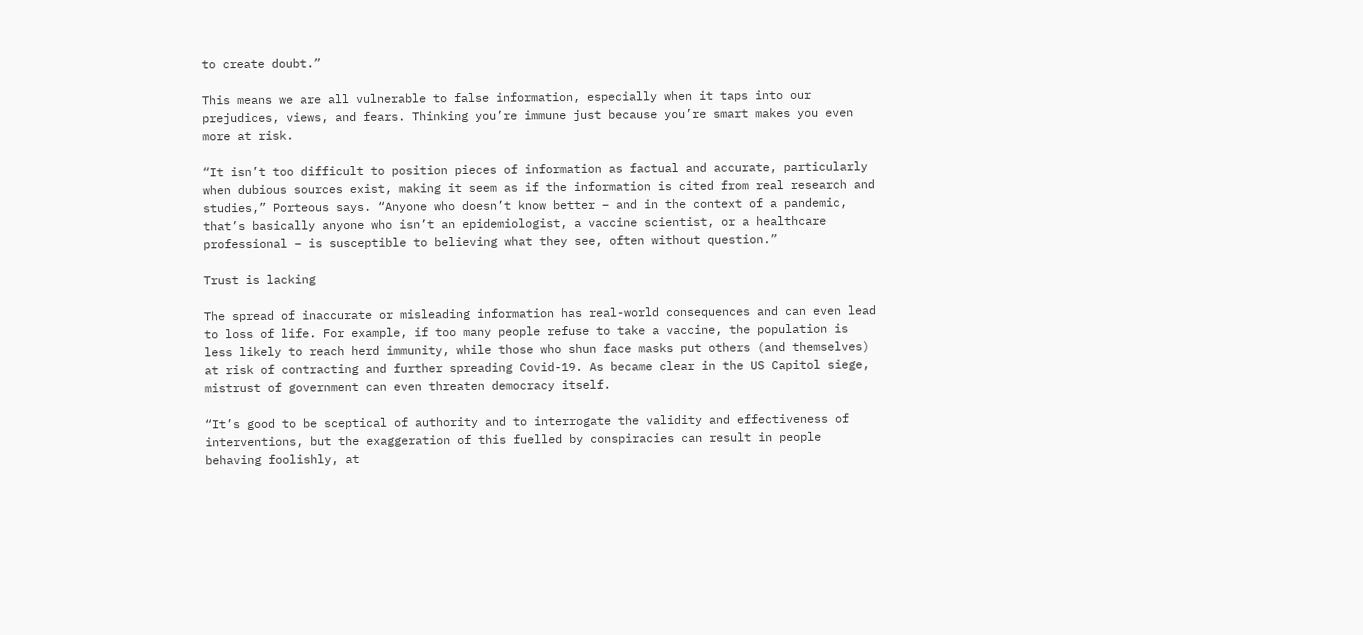to create doubt.”

This means we are all vulnerable to false information, especially when it taps into our prejudices, views, and fears. Thinking you’re immune just because you’re smart makes you even more at risk.

“It isn’t too difficult to position pieces of information as factual and accurate, particularly when dubious sources exist, making it seem as if the information is cited from real research and studies,” Porteous says. “Anyone who doesn’t know better – and in the context of a pandemic, that’s basically anyone who isn’t an epidemiologist, a vaccine scientist, or a healthcare professional – is susceptible to believing what they see, often without question.”

Trust is lacking

The spread of inaccurate or misleading information has real-world consequences and can even lead to loss of life. For example, if too many people refuse to take a vaccine, the population is less likely to reach herd immunity, while those who shun face masks put others (and themselves) at risk of contracting and further spreading Covid-19. As became clear in the US Capitol siege, mistrust of government can even threaten democracy itself.

“It’s good to be sceptical of authority and to interrogate the validity and effectiveness of interventions, but the exaggeration of this fuelled by conspiracies can result in people behaving foolishly, at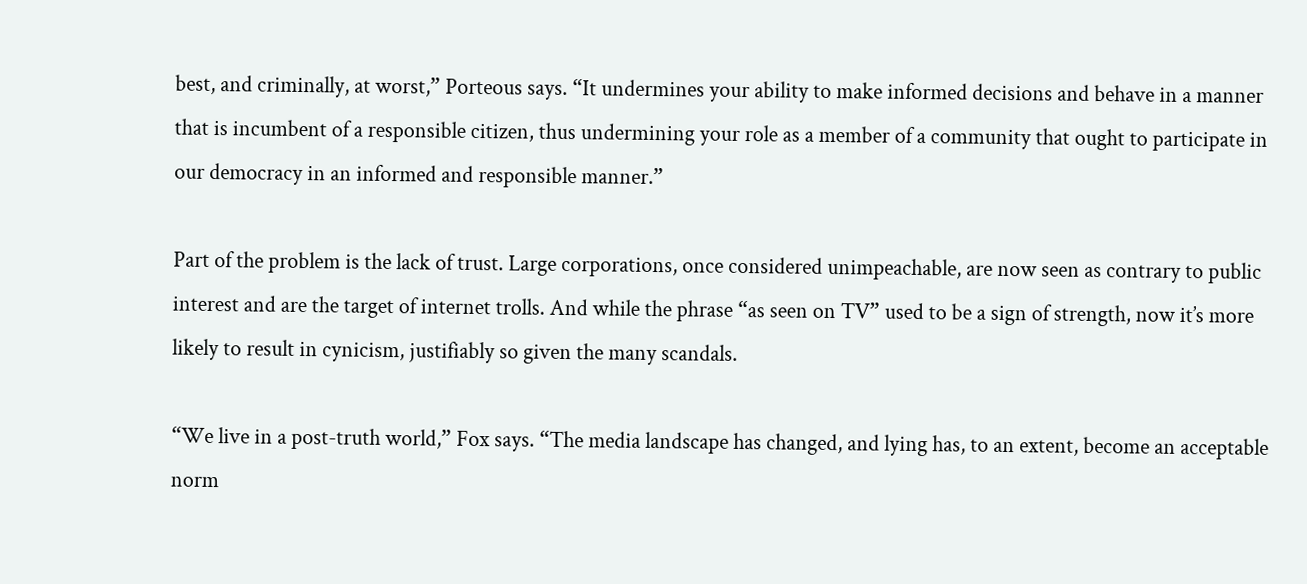best, and criminally, at worst,” Porteous says. “It undermines your ability to make informed decisions and behave in a manner that is incumbent of a responsible citizen, thus undermining your role as a member of a community that ought to participate in our democracy in an informed and responsible manner.”

Part of the problem is the lack of trust. Large corporations, once considered unimpeachable, are now seen as contrary to public interest and are the target of internet trolls. And while the phrase “as seen on TV” used to be a sign of strength, now it’s more likely to result in cynicism, justifiably so given the many scandals.

“We live in a post-truth world,” Fox says. “The media landscape has changed, and lying has, to an extent, become an acceptable norm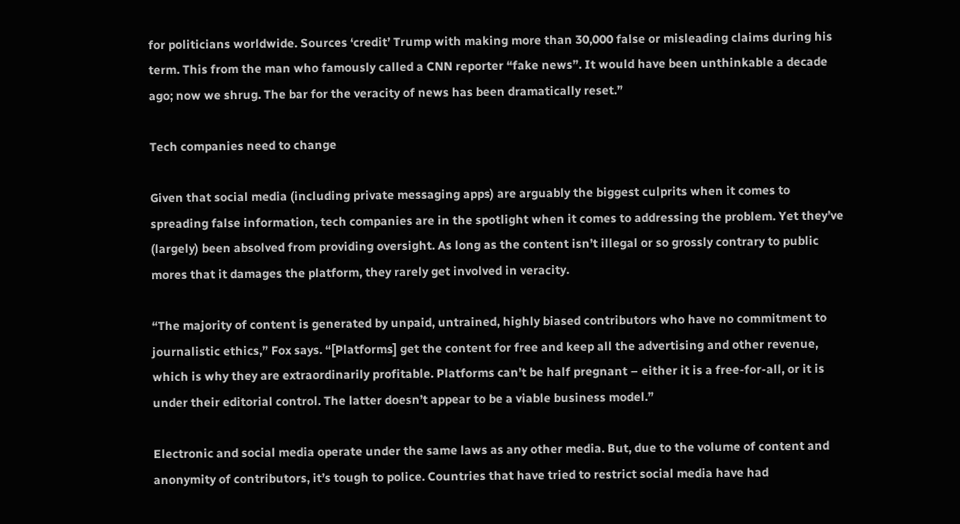for politicians worldwide. Sources ‘credit’ Trump with making more than 30,000 false or misleading claims during his term. This from the man who famously called a CNN reporter “fake news”. It would have been unthinkable a decade ago; now we shrug. The bar for the veracity of news has been dramatically reset.”

Tech companies need to change

Given that social media (including private messaging apps) are arguably the biggest culprits when it comes to spreading false information, tech companies are in the spotlight when it comes to addressing the problem. Yet they’ve (largely) been absolved from providing oversight. As long as the content isn’t illegal or so grossly contrary to public mores that it damages the platform, they rarely get involved in veracity.

“The majority of content is generated by unpaid, untrained, highly biased contributors who have no commitment to journalistic ethics,” Fox says. “[Platforms] get the content for free and keep all the advertising and other revenue, which is why they are extraordinarily profitable. Platforms can’t be half pregnant – either it is a free-for-all, or it is under their editorial control. The latter doesn’t appear to be a viable business model.”

Electronic and social media operate under the same laws as any other media. But, due to the volume of content and anonymity of contributors, it’s tough to police. Countries that have tried to restrict social media have had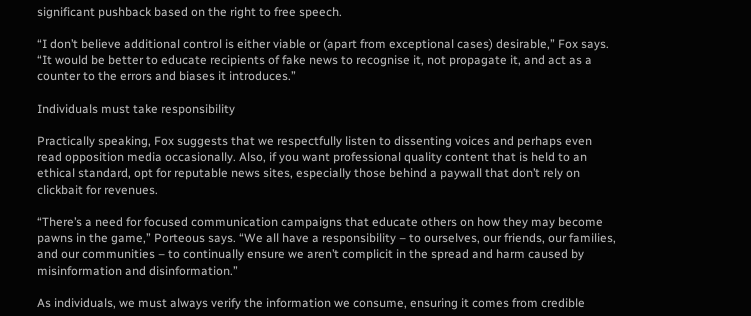significant pushback based on the right to free speech.

“I don’t believe additional control is either viable or (apart from exceptional cases) desirable,” Fox says. “It would be better to educate recipients of fake news to recognise it, not propagate it, and act as a counter to the errors and biases it introduces.”

Individuals must take responsibility

Practically speaking, Fox suggests that we respectfully listen to dissenting voices and perhaps even read opposition media occasionally. Also, if you want professional quality content that is held to an ethical standard, opt for reputable news sites, especially those behind a paywall that don’t rely on clickbait for revenues.

“There’s a need for focused communication campaigns that educate others on how they may become pawns in the game,” Porteous says. “We all have a responsibility – to ourselves, our friends, our families, and our communities – to continually ensure we aren’t complicit in the spread and harm caused by misinformation and disinformation.”

As individuals, we must always verify the information we consume, ensuring it comes from credible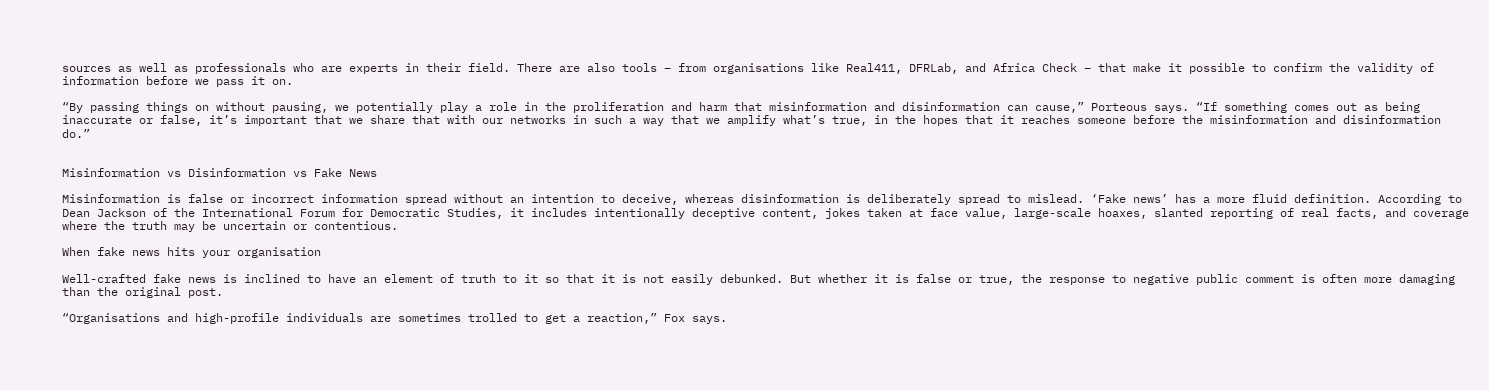sources as well as professionals who are experts in their field. There are also tools – from organisations like Real411, DFRLab, and Africa Check – that make it possible to confirm the validity of information before we pass it on.

“By passing things on without pausing, we potentially play a role in the proliferation and harm that misinformation and disinformation can cause,” Porteous says. “If something comes out as being inaccurate or false, it’s important that we share that with our networks in such a way that we amplify what’s true, in the hopes that it reaches someone before the misinformation and disinformation do.”


Misinformation vs Disinformation vs Fake News

Misinformation is false or incorrect information spread without an intention to deceive, whereas disinformation is deliberately spread to mislead. ‘Fake news’ has a more fluid definition. According to Dean Jackson of the International Forum for Democratic Studies, it includes intentionally deceptive content, jokes taken at face value, large-scale hoaxes, slanted reporting of real facts, and coverage where the truth may be uncertain or contentious.

When fake news hits your organisation

Well-crafted fake news is inclined to have an element of truth to it so that it is not easily debunked. But whether it is false or true, the response to negative public comment is often more damaging than the original post.

“Organisations and high-profile individuals are sometimes trolled to get a reaction,” Fox says.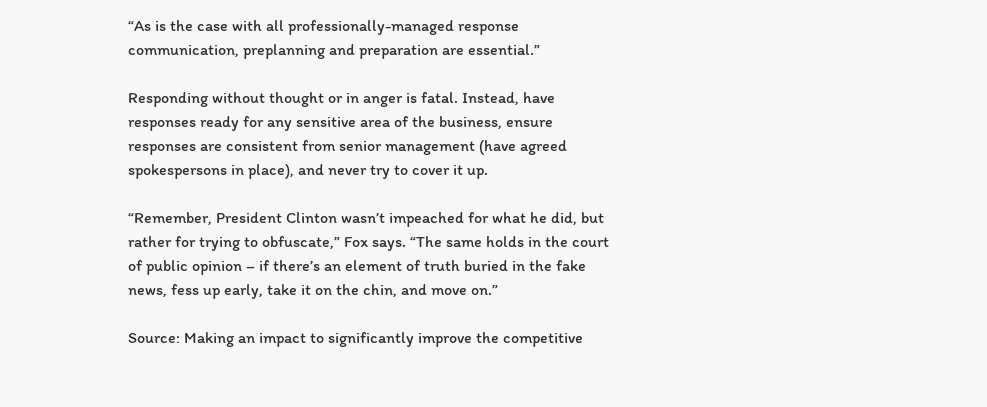“As is the case with all professionally-managed response communication, preplanning and preparation are essential.”

Responding without thought or in anger is fatal. Instead, have responses ready for any sensitive area of the business, ensure responses are consistent from senior management (have agreed spokespersons in place), and never try to cover it up.

“Remember, President Clinton wasn’t impeached for what he did, but rather for trying to obfuscate,” Fox says. “The same holds in the court of public opinion – if there’s an element of truth buried in the fake news, fess up early, take it on the chin, and move on.”

Source: Making an impact to significantly improve the competitive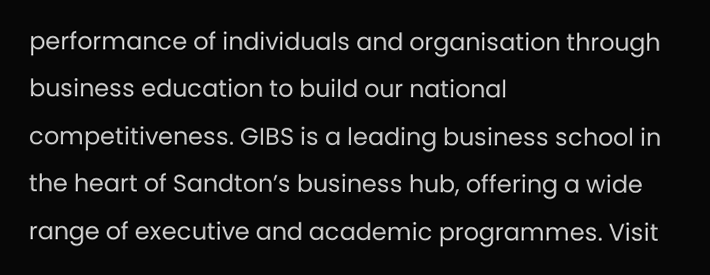performance of individuals and organisation through business education to build our national competitiveness. GIBS is a leading business school in the heart of Sandton’s business hub, offering a wide range of executive and academic programmes. Visit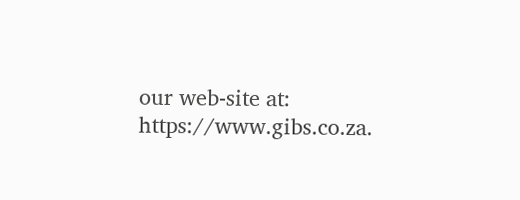our web-site at: https://www.gibs.co.za.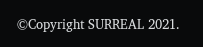©Copyright SURREAL 2021.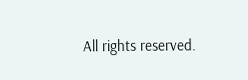All rights reserved.